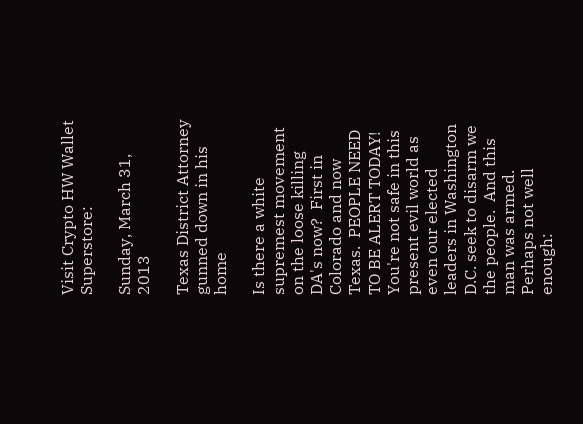Visit Crypto HW Wallet Superstore:

Sunday, March 31, 2013

Texas District Attorney gunned down in his home

Is there a white supremest movement on the loose killing DA's now?  First in Colorado and now Texas.  PEOPLE NEED TO BE ALERT TODAY!  You're not safe in this present evil world as even our elected leaders in Washington D.C. seek to disarm we the people.  And this man was armed.  Perhaps not well enough: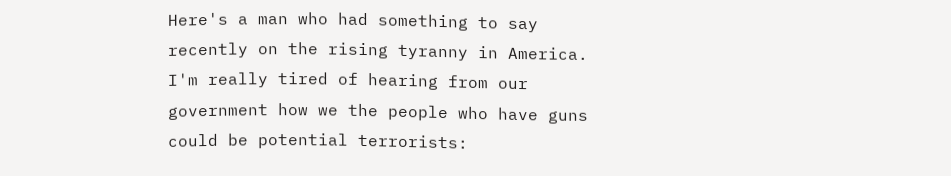Here's a man who had something to say recently on the rising tyranny in America.  I'm really tired of hearing from our government how we the people who have guns could be potential terrorists: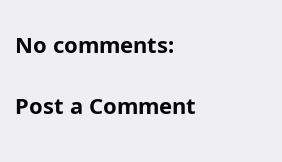No comments:

Post a Comment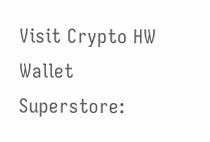Visit Crypto HW Wallet Superstore: